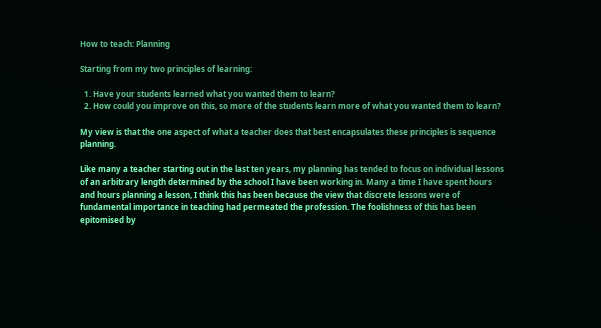How to teach: Planning

Starting from my two principles of learning:

  1. Have your students learned what you wanted them to learn?
  2. How could you improve on this, so more of the students learn more of what you wanted them to learn?

My view is that the one aspect of what a teacher does that best encapsulates these principles is sequence planning.

Like many a teacher starting out in the last ten years, my planning has tended to focus on individual lessons of an arbitrary length determined by the school I have been working in. Many a time I have spent hours and hours planning a lesson, I think this has been because the view that discrete lessons were of fundamental importance in teaching had permeated the profession. The foolishness of this has been epitomised by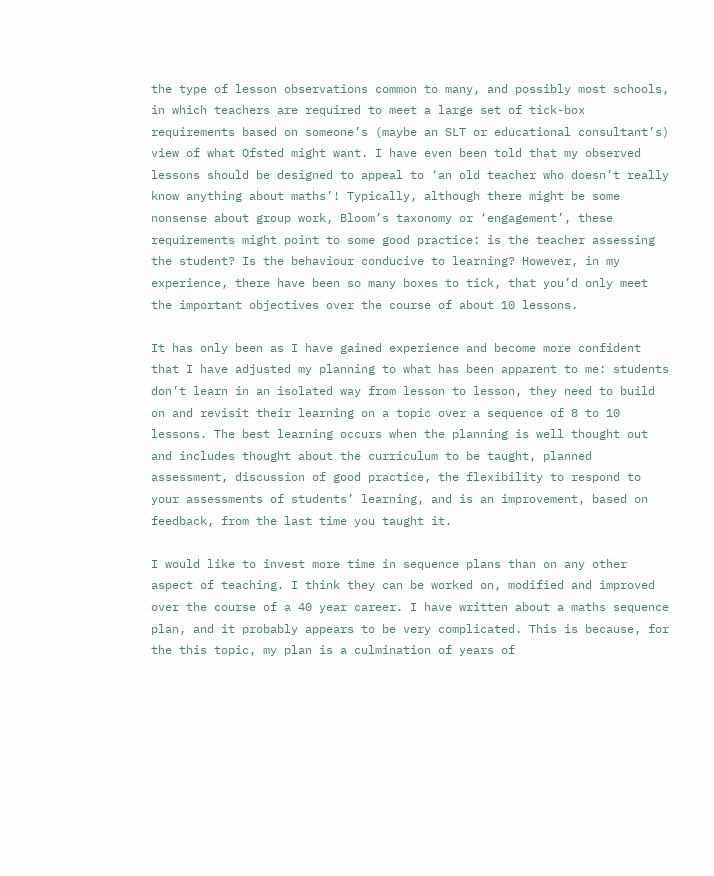the type of lesson observations common to many, and possibly most schools, in which teachers are required to meet a large set of tick-box requirements based on someone’s (maybe an SLT or educational consultant’s) view of what Ofsted might want. I have even been told that my observed lessons should be designed to appeal to ‘an old teacher who doesn’t really know anything about maths’! Typically, although there might be some nonsense about group work, Bloom’s taxonomy or ‘engagement’, these requirements might point to some good practice: is the teacher assessing the student? Is the behaviour conducive to learning? However, in my experience, there have been so many boxes to tick, that you’d only meet the important objectives over the course of about 10 lessons.

It has only been as I have gained experience and become more confident that I have adjusted my planning to what has been apparent to me: students don’t learn in an isolated way from lesson to lesson, they need to build on and revisit their learning on a topic over a sequence of 8 to 10 lessons. The best learning occurs when the planning is well thought out and includes thought about the curriculum to be taught, planned assessment, discussion of good practice, the flexibility to respond to your assessments of students’ learning, and is an improvement, based on feedback, from the last time you taught it.

I would like to invest more time in sequence plans than on any other aspect of teaching. I think they can be worked on, modified and improved over the course of a 40 year career. I have written about a maths sequence plan, and it probably appears to be very complicated. This is because, for the this topic, my plan is a culmination of years of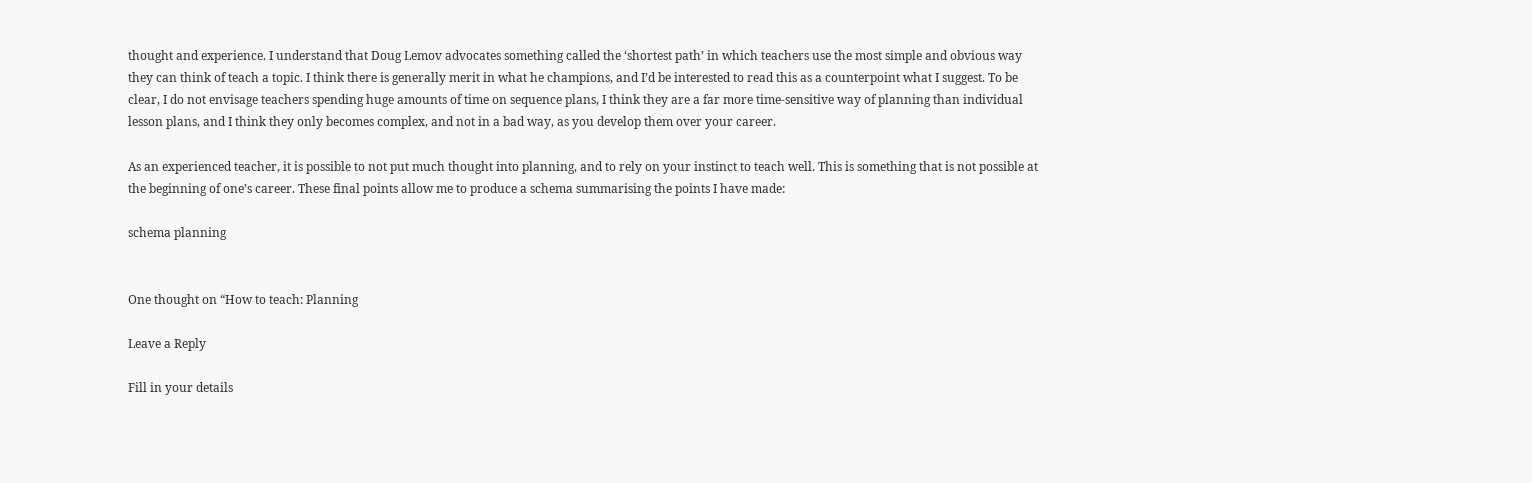thought and experience. I understand that Doug Lemov advocates something called the ‘shortest path’ in which teachers use the most simple and obvious way they can think of teach a topic. I think there is generally merit in what he champions, and I’d be interested to read this as a counterpoint what I suggest. To be clear, I do not envisage teachers spending huge amounts of time on sequence plans, I think they are a far more time-sensitive way of planning than individual lesson plans, and I think they only becomes complex, and not in a bad way, as you develop them over your career.

As an experienced teacher, it is possible to not put much thought into planning, and to rely on your instinct to teach well. This is something that is not possible at the beginning of one’s career. These final points allow me to produce a schema summarising the points I have made:

schema planning


One thought on “How to teach: Planning

Leave a Reply

Fill in your details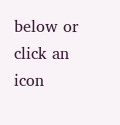below or click an icon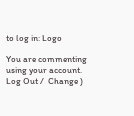to log in: Logo

You are commenting using your account. Log Out /  Change )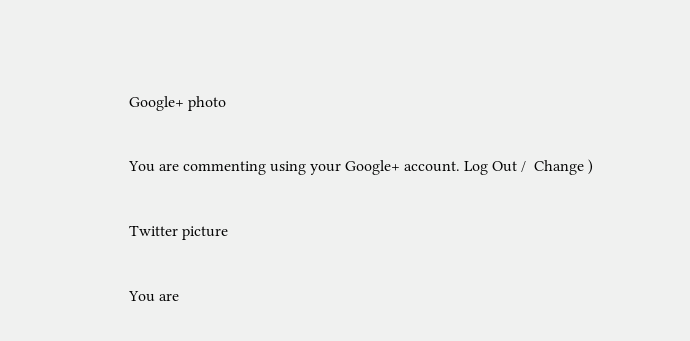Google+ photo

You are commenting using your Google+ account. Log Out /  Change )

Twitter picture

You are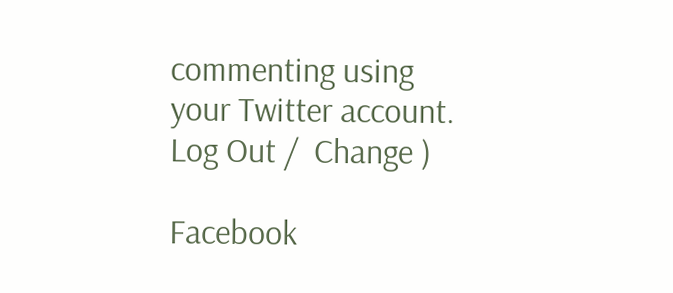commenting using your Twitter account. Log Out /  Change )

Facebook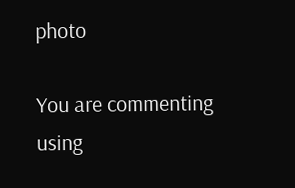photo

You are commenting using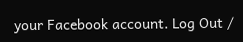your Facebook account. Log Out /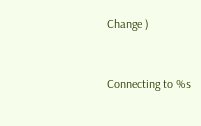Change )


Connecting to %s